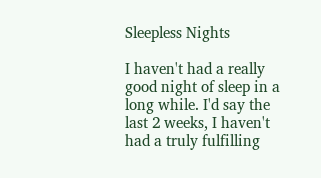Sleepless Nights

I haven't had a really good night of sleep in a long while. I'd say the last 2 weeks, I haven't had a truly fulfilling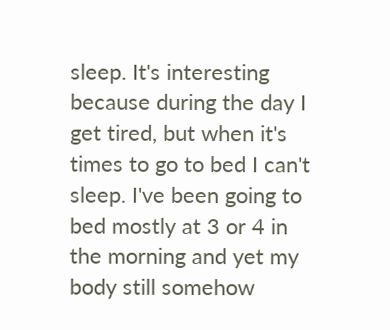sleep. It's interesting because during the day I get tired, but when it's times to go to bed I can't sleep. I've been going to bed mostly at 3 or 4 in the morning and yet my body still somehow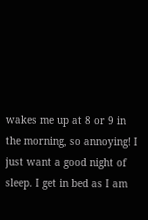wakes me up at 8 or 9 in the morning, so annoying! I just want a good night of sleep. I get in bed as I am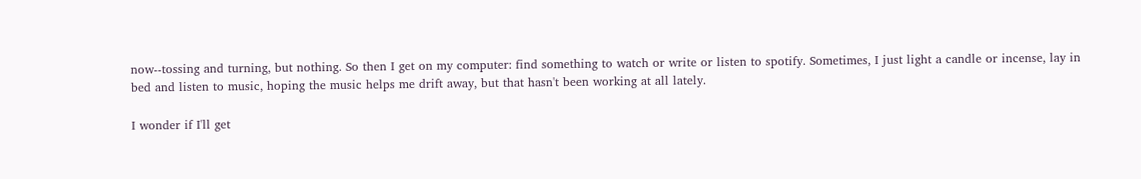now--tossing and turning, but nothing. So then I get on my computer: find something to watch or write or listen to spotify. Sometimes, I just light a candle or incense, lay in bed and listen to music, hoping the music helps me drift away, but that hasn't been working at all lately.

I wonder if I'll get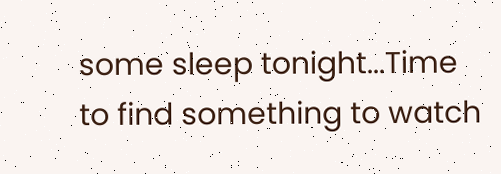some sleep tonight...Time to find something to watch